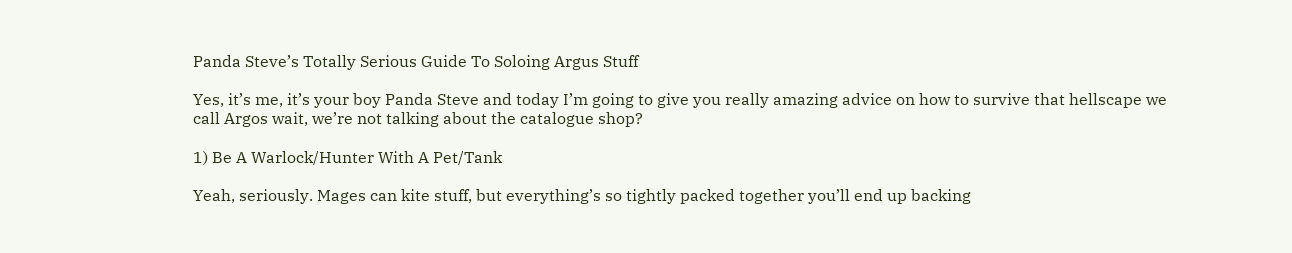Panda Steve’s Totally Serious Guide To Soloing Argus Stuff

Yes, it’s me, it’s your boy Panda Steve and today I’m going to give you really amazing advice on how to survive that hellscape we call Argos wait, we’re not talking about the catalogue shop?

1) Be A Warlock/Hunter With A Pet/Tank

Yeah, seriously. Mages can kite stuff, but everything’s so tightly packed together you’ll end up backing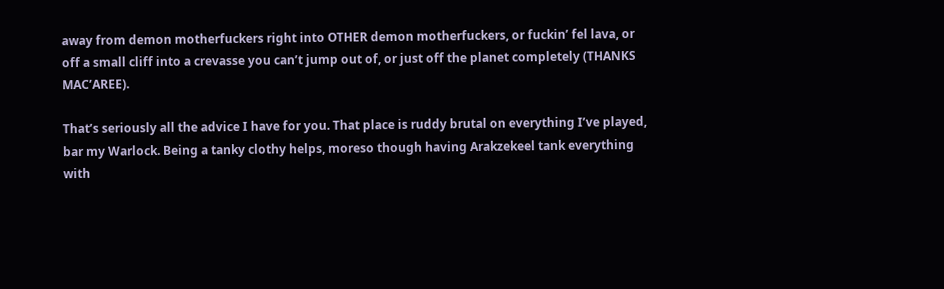away from demon motherfuckers right into OTHER demon motherfuckers, or fuckin’ fel lava, or off a small cliff into a crevasse you can’t jump out of, or just off the planet completely (THANKS MAC’AREE).

That’s seriously all the advice I have for you. That place is ruddy brutal on everything I’ve played, bar my Warlock. Being a tanky clothy helps, moreso though having Arakzekeel tank everything with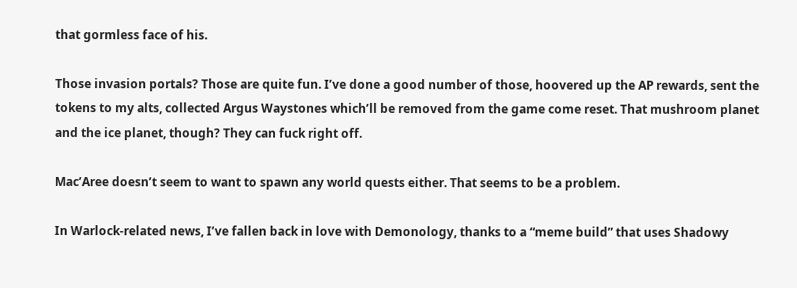that gormless face of his.

Those invasion portals? Those are quite fun. I’ve done a good number of those, hoovered up the AP rewards, sent the tokens to my alts, collected Argus Waystones which’ll be removed from the game come reset. That mushroom planet and the ice planet, though? They can fuck right off.

Mac’Aree doesn’t seem to want to spawn any world quests either. That seems to be a problem.

In Warlock-related news, I’ve fallen back in love with Demonology, thanks to a “meme build” that uses Shadowy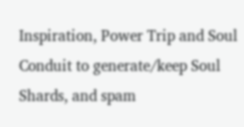Inspiration, Power Trip and Soul Conduit to generate/keep Soul Shards, and spam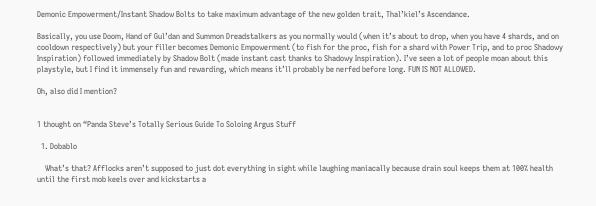Demonic Empowerment/Instant Shadow Bolts to take maximum advantage of the new golden trait, Thal’kiel’s Ascendance.

Basically, you use Doom, Hand of Gul’dan and Summon Dreadstalkers as you normally would (when it’s about to drop, when you have 4 shards, and on cooldown respectively) but your filler becomes Demonic Empowerment (to fish for the proc, fish for a shard with Power Trip, and to proc Shadowy Inspiration) followed immediately by Shadow Bolt (made instant cast thanks to Shadowy Inspiration). I’ve seen a lot of people moan about this playstyle, but I find it immensely fun and rewarding, which means it’ll probably be nerfed before long. FUN IS NOT ALLOWED.

Oh, also did I mention?


1 thought on “Panda Steve’s Totally Serious Guide To Soloing Argus Stuff

  1. Dobablo

    What’s that? Afflocks aren’t supposed to just dot everything in sight while laughing maniacally because drain soul keeps them at 100% health until the first mob keels over and kickstarts a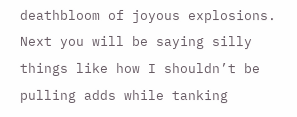deathbloom of joyous explosions. Next you will be saying silly things like how I shouldn’t be pulling adds while tanking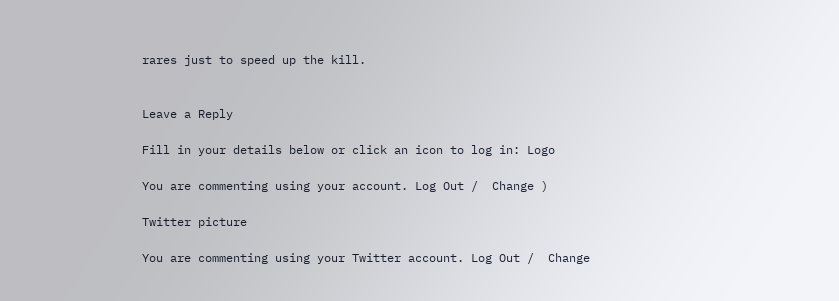rares just to speed up the kill.


Leave a Reply

Fill in your details below or click an icon to log in: Logo

You are commenting using your account. Log Out /  Change )

Twitter picture

You are commenting using your Twitter account. Log Out /  Change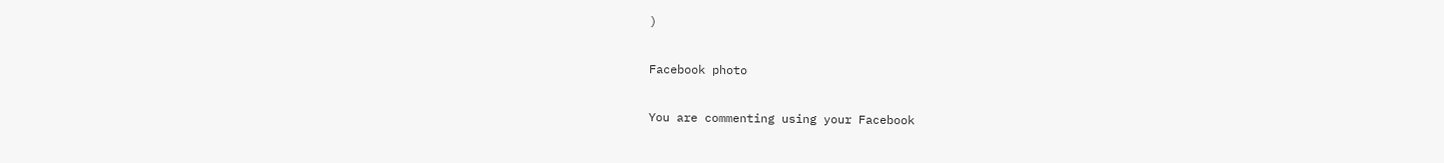)

Facebook photo

You are commenting using your Facebook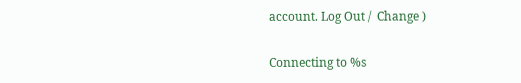account. Log Out /  Change )

Connecting to %s